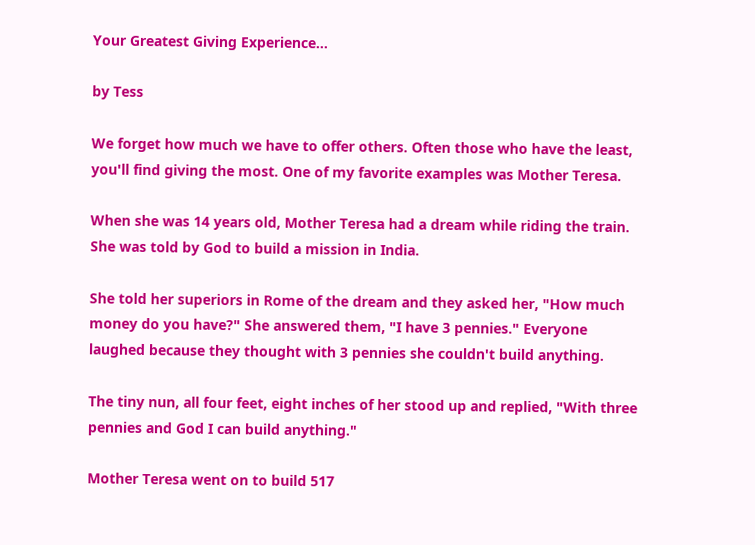Your Greatest Giving Experience…

by Tess

We forget how much we have to offer others. Often those who have the least, you'll find giving the most. One of my favorite examples was Mother Teresa.

When she was 14 years old, Mother Teresa had a dream while riding the train. She was told by God to build a mission in India.

She told her superiors in Rome of the dream and they asked her, "How much money do you have?" She answered them, "I have 3 pennies." Everyone laughed because they thought with 3 pennies she couldn't build anything.

The tiny nun, all four feet, eight inches of her stood up and replied, "With three pennies and God I can build anything."

Mother Teresa went on to build 517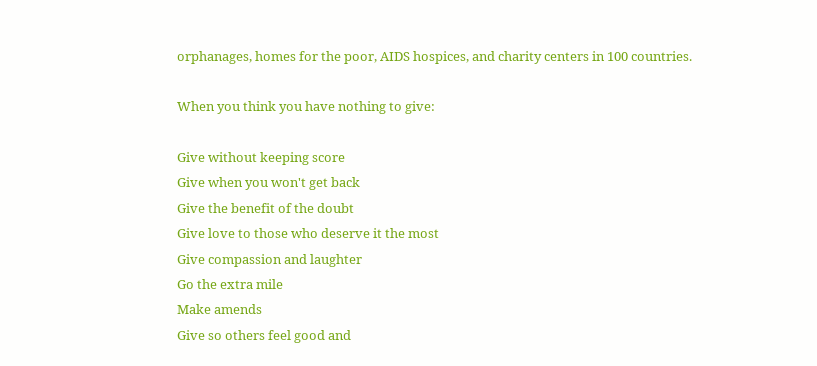orphanages, homes for the poor, AIDS hospices, and charity centers in 100 countries.

When you think you have nothing to give:

Give without keeping score
Give when you won't get back
Give the benefit of the doubt
Give love to those who deserve it the most
Give compassion and laughter
Go the extra mile
Make amends
Give so others feel good and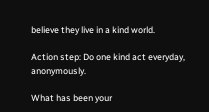believe they live in a kind world.

Action step: Do one kind act everyday, anonymously.

What has been your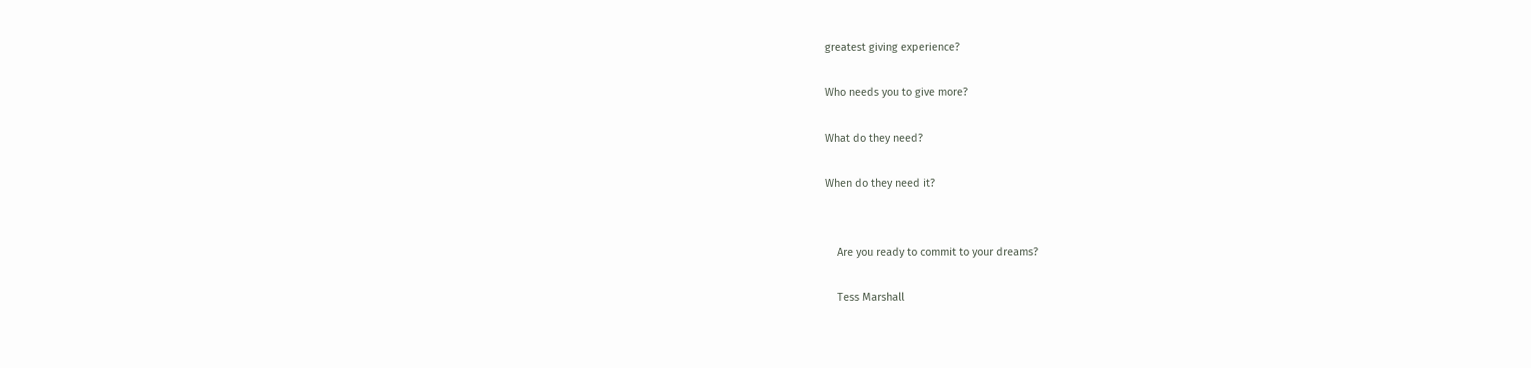greatest giving experience?

Who needs you to give more?

What do they need?

When do they need it?


    Are you ready to commit to your dreams?

    Tess Marshall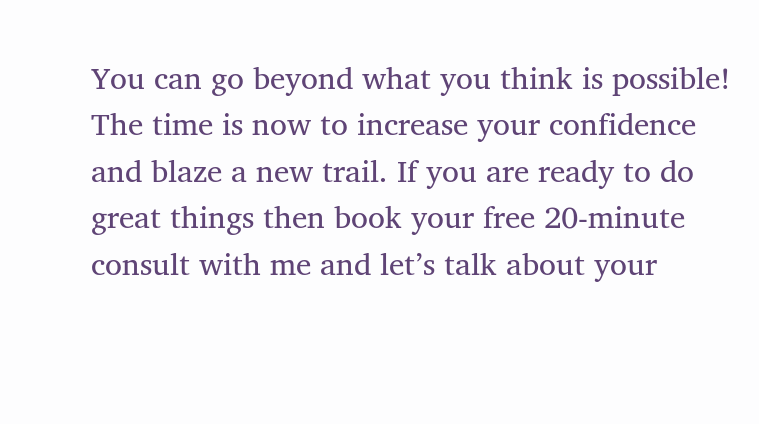You can go beyond what you think is possible! The time is now to increase your confidence and blaze a new trail. If you are ready to do great things then book your free 20-minute consult with me and let’s talk about your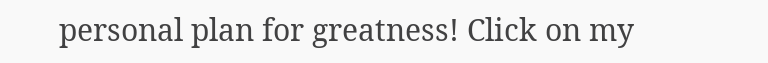personal plan for greatness! Click on my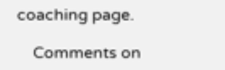coaching page.

    Comments on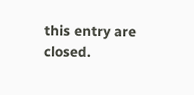this entry are closed.